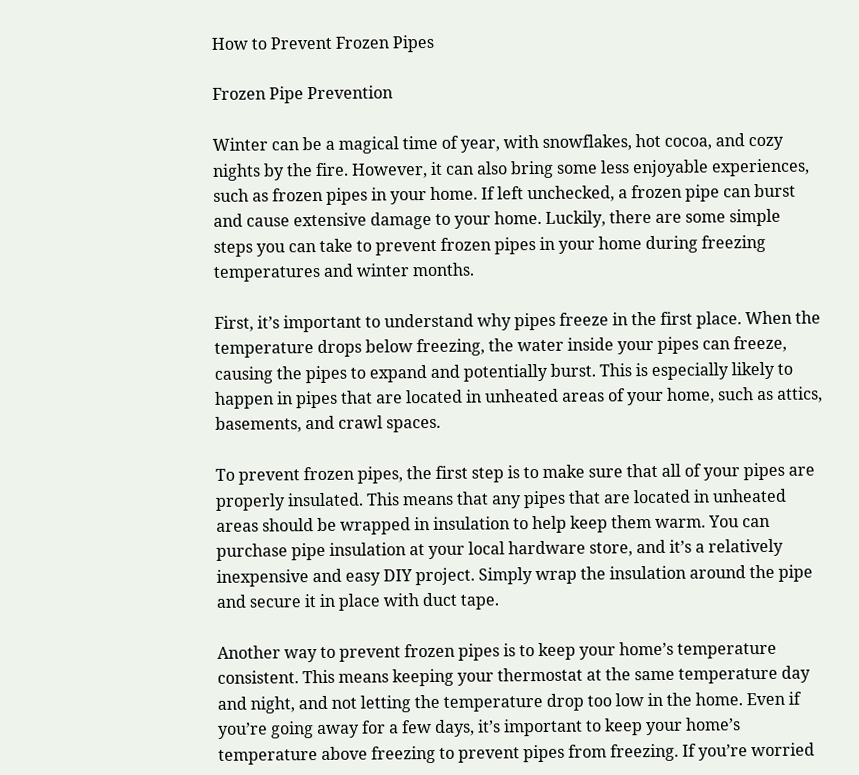How to Prevent Frozen Pipes

Frozen Pipe Prevention

Winter can be a magical time of year, with snowflakes, hot cocoa, and cozy nights by the fire. However, it can also bring some less enjoyable experiences, such as frozen pipes in your home. If left unchecked, a frozen pipe can burst and cause extensive damage to your home. Luckily, there are some simple steps you can take to prevent frozen pipes in your home during freezing temperatures and winter months.

First, it’s important to understand why pipes freeze in the first place. When the temperature drops below freezing, the water inside your pipes can freeze, causing the pipes to expand and potentially burst. This is especially likely to happen in pipes that are located in unheated areas of your home, such as attics, basements, and crawl spaces.

To prevent frozen pipes, the first step is to make sure that all of your pipes are properly insulated. This means that any pipes that are located in unheated areas should be wrapped in insulation to help keep them warm. You can purchase pipe insulation at your local hardware store, and it’s a relatively inexpensive and easy DIY project. Simply wrap the insulation around the pipe and secure it in place with duct tape.

Another way to prevent frozen pipes is to keep your home’s temperature consistent. This means keeping your thermostat at the same temperature day and night, and not letting the temperature drop too low in the home. Even if you’re going away for a few days, it’s important to keep your home’s temperature above freezing to prevent pipes from freezing. If you’re worried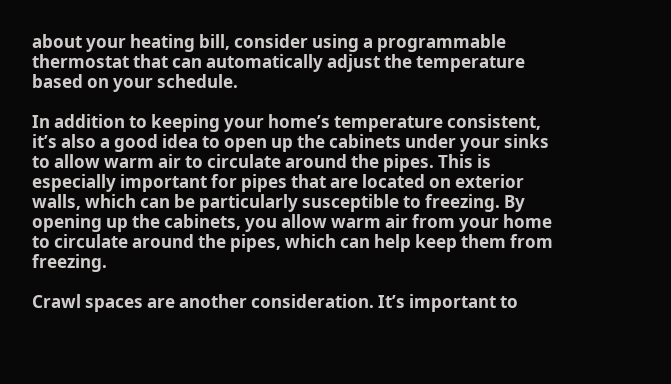about your heating bill, consider using a programmable thermostat that can automatically adjust the temperature based on your schedule.

In addition to keeping your home’s temperature consistent, it’s also a good idea to open up the cabinets under your sinks to allow warm air to circulate around the pipes. This is especially important for pipes that are located on exterior walls, which can be particularly susceptible to freezing. By opening up the cabinets, you allow warm air from your home to circulate around the pipes, which can help keep them from freezing.

Crawl spaces are another consideration. It’s important to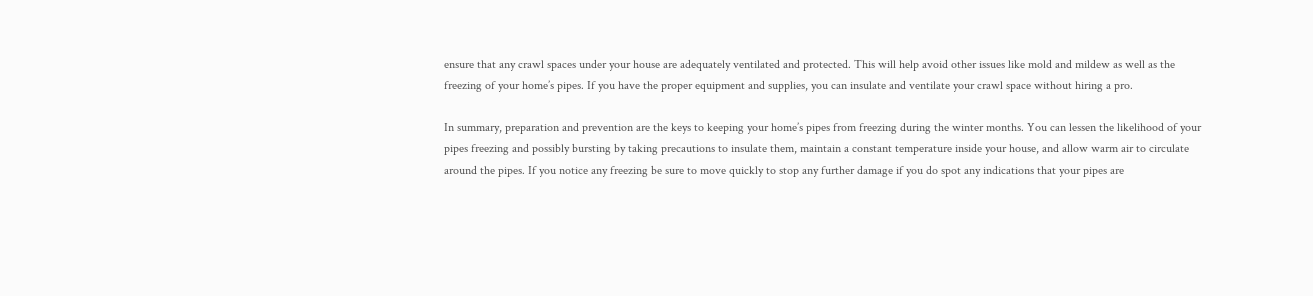ensure that any crawl spaces under your house are adequately ventilated and protected. This will help avoid other issues like mold and mildew as well as the freezing of your home’s pipes. If you have the proper equipment and supplies, you can insulate and ventilate your crawl space without hiring a pro.

In summary, preparation and prevention are the keys to keeping your home’s pipes from freezing during the winter months. You can lessen the likelihood of your pipes freezing and possibly bursting by taking precautions to insulate them, maintain a constant temperature inside your house, and allow warm air to circulate around the pipes. If you notice any freezing be sure to move quickly to stop any further damage if you do spot any indications that your pipes are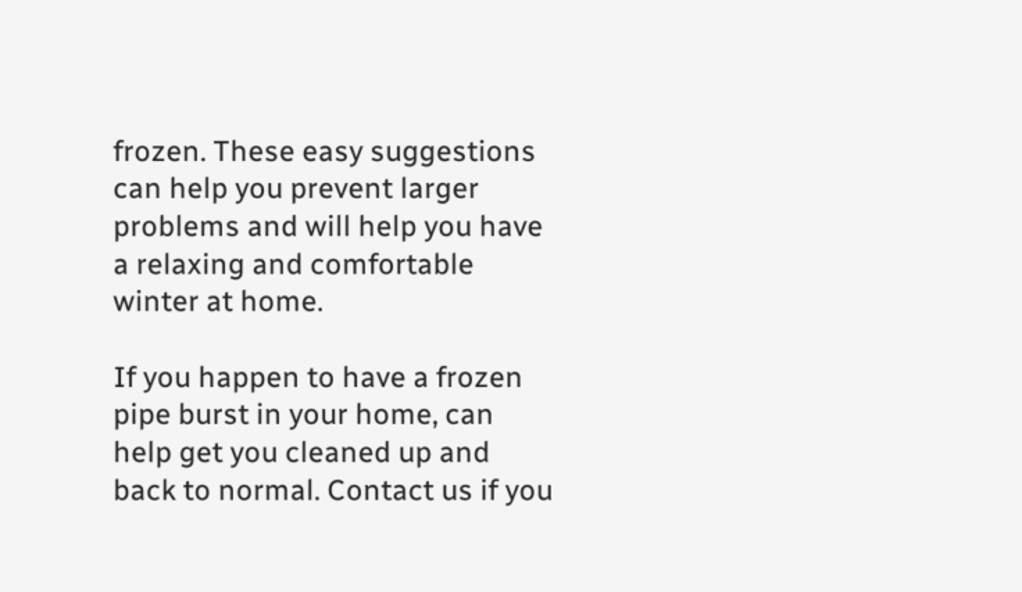frozen. These easy suggestions can help you prevent larger problems and will help you have a relaxing and comfortable winter at home.

If you happen to have a frozen pipe burst in your home, can help get you cleaned up and back to normal. Contact us if you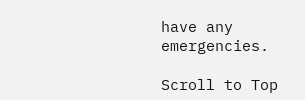have any emergencies.

Scroll to Top